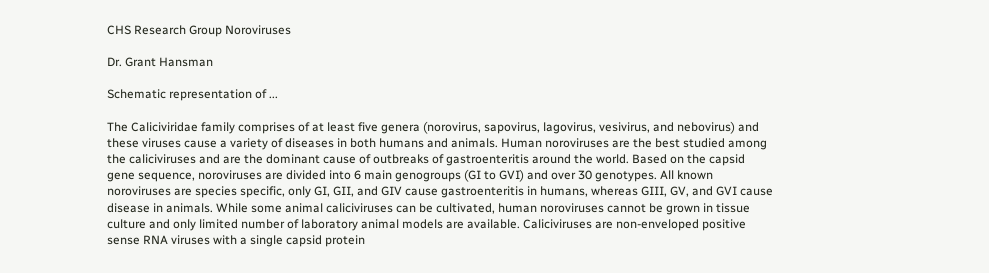CHS Research Group Noroviruses

Dr. Grant Hansman

Schematic representation of ...

The Caliciviridae family comprises of at least five genera (norovirus, sapovirus, lagovirus, vesivirus, and nebovirus) and these viruses cause a variety of diseases in both humans and animals. Human noroviruses are the best studied among the caliciviruses and are the dominant cause of outbreaks of gastroenteritis around the world. Based on the capsid gene sequence, noroviruses are divided into 6 main genogroups (GI to GVI) and over 30 genotypes. All known noroviruses are species specific, only GI, GII, and GIV cause gastroenteritis in humans, whereas GIII, GV, and GVI cause disease in animals. While some animal caliciviruses can be cultivated, human noroviruses cannot be grown in tissue culture and only limited number of laboratory animal models are available. Caliciviruses are non-enveloped positive sense RNA viruses with a single capsid protein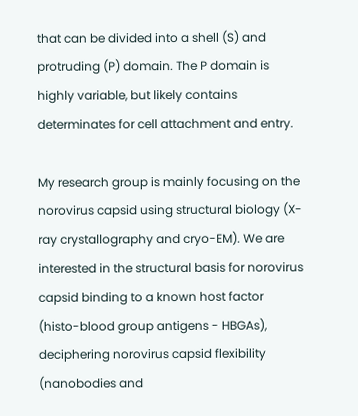that can be divided into a shell (S) and protruding (P) domain. The P domain is highly variable, but likely contains determinates for cell attachment and entry.

My research group is mainly focusing on the norovirus capsid using structural biology (X-ray crystallography and cryo-EM). We are interested in the structural basis for norovirus capsid binding to a known host factor (histo-blood group antigens - HBGAs), deciphering norovirus capsid flexibility (nanobodies and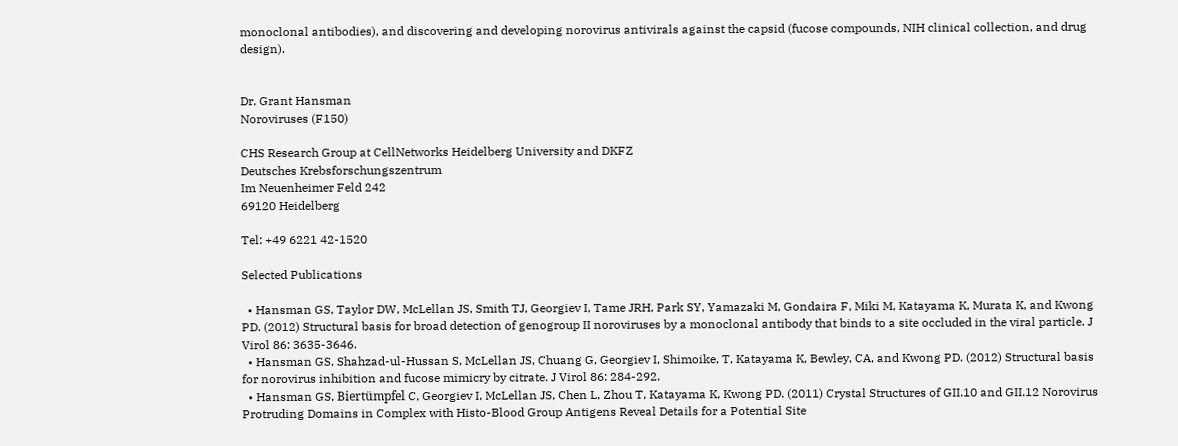monoclonal antibodies), and discovering and developing norovirus antivirals against the capsid (fucose compounds, NIH clinical collection, and drug design).


Dr. Grant Hansman
Noroviruses (F150)

CHS Research Group at CellNetworks Heidelberg University and DKFZ
Deutsches Krebsforschungszentrum
Im Neuenheimer Feld 242
69120 Heidelberg

Tel: +49 6221 42-1520

Selected Publications

  • Hansman GS, Taylor DW, McLellan JS, Smith TJ, Georgiev I, Tame JRH, Park SY, Yamazaki M, Gondaira F, Miki M, Katayama K, Murata K, and Kwong PD. (2012) Structural basis for broad detection of genogroup II noroviruses by a monoclonal antibody that binds to a site occluded in the viral particle. J Virol 86: 3635-3646.
  • Hansman GS, Shahzad-ul-Hussan S, McLellan JS, Chuang G, Georgiev I, Shimoike, T, Katayama K, Bewley, CA, and Kwong PD. (2012) Structural basis for norovirus inhibition and fucose mimicry by citrate. J Virol 86: 284-292.
  • Hansman GS, Biertümpfel C, Georgiev I, McLellan JS, Chen L, Zhou T, Katayama K, Kwong PD. (2011) Crystal Structures of GII.10 and GII.12 Norovirus Protruding Domains in Complex with Histo-Blood Group Antigens Reveal Details for a Potential Site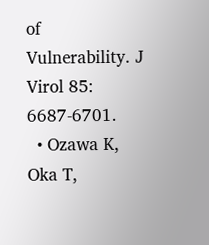of Vulnerability. J Virol 85: 6687-6701.
  • Ozawa K, Oka T,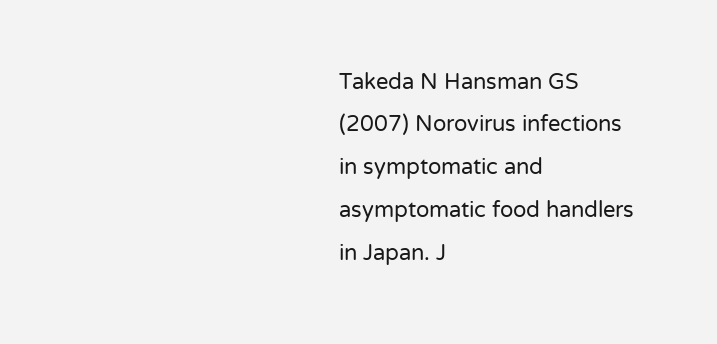Takeda N Hansman GS (2007) Norovirus infections in symptomatic and asymptomatic food handlers in Japan. J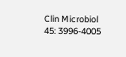Clin Microbiol 45: 3996-4005